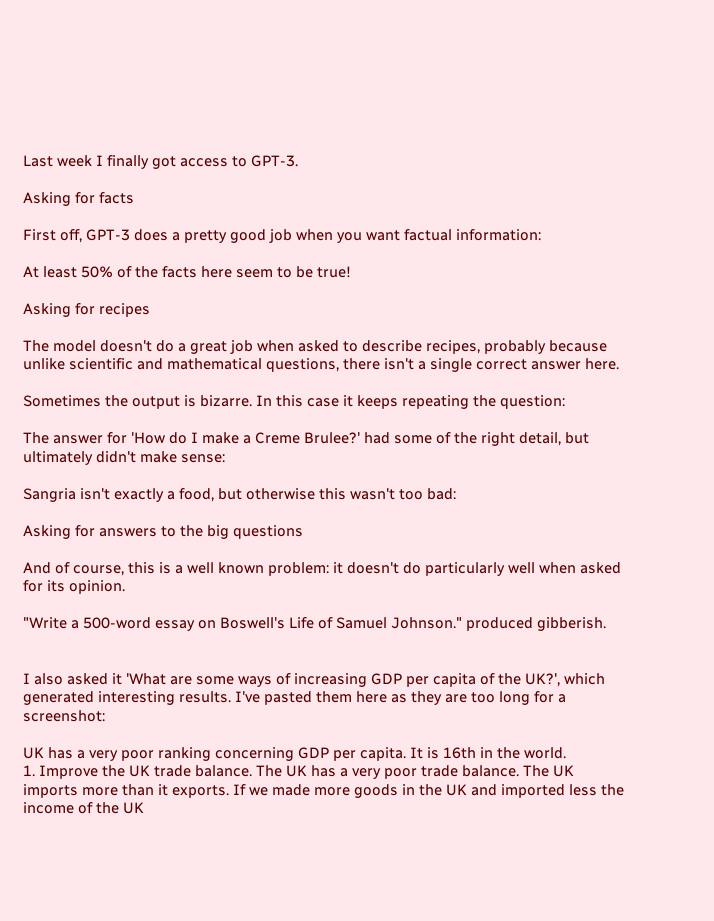Last week I finally got access to GPT-3.

Asking for facts

First off, GPT-3 does a pretty good job when you want factual information:

At least 50% of the facts here seem to be true!

Asking for recipes

The model doesn't do a great job when asked to describe recipes, probably because unlike scientific and mathematical questions, there isn't a single correct answer here.

Sometimes the output is bizarre. In this case it keeps repeating the question:

The answer for 'How do I make a Creme Brulee?' had some of the right detail, but ultimately didn't make sense:

Sangria isn't exactly a food, but otherwise this wasn't too bad:

Asking for answers to the big questions

And of course, this is a well known problem: it doesn't do particularly well when asked for its opinion.

"Write a 500-word essay on Boswell's Life of Samuel Johnson." produced gibberish.


I also asked it 'What are some ways of increasing GDP per capita of the UK?', which generated interesting results. I've pasted them here as they are too long for a screenshot:

UK has a very poor ranking concerning GDP per capita. It is 16th in the world.
1. Improve the UK trade balance. The UK has a very poor trade balance. The UK imports more than it exports. If we made more goods in the UK and imported less the income of the UK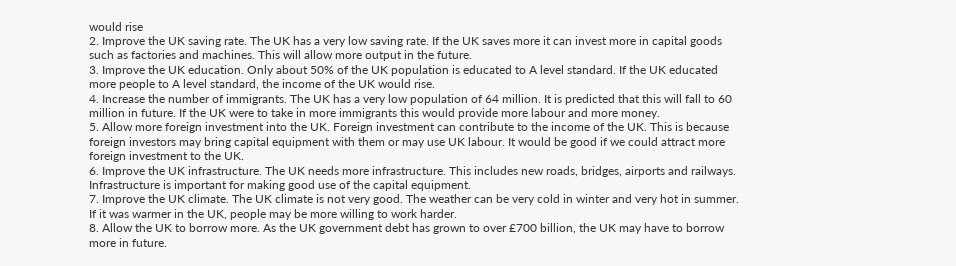would rise
2. Improve the UK saving rate. The UK has a very low saving rate. If the UK saves more it can invest more in capital goods such as factories and machines. This will allow more output in the future.
3. Improve the UK education. Only about 50% of the UK population is educated to A level standard. If the UK educated more people to A level standard, the income of the UK would rise.
4. Increase the number of immigrants. The UK has a very low population of 64 million. It is predicted that this will fall to 60 million in future. If the UK were to take in more immigrants this would provide more labour and more money.
5. Allow more foreign investment into the UK. Foreign investment can contribute to the income of the UK. This is because foreign investors may bring capital equipment with them or may use UK labour. It would be good if we could attract more foreign investment to the UK.
6. Improve the UK infrastructure. The UK needs more infrastructure. This includes new roads, bridges, airports and railways. Infrastructure is important for making good use of the capital equipment.
7. Improve the UK climate. The UK climate is not very good. The weather can be very cold in winter and very hot in summer. If it was warmer in the UK, people may be more willing to work harder.
8. Allow the UK to borrow more. As the UK government debt has grown to over £700 billion, the UK may have to borrow more in future.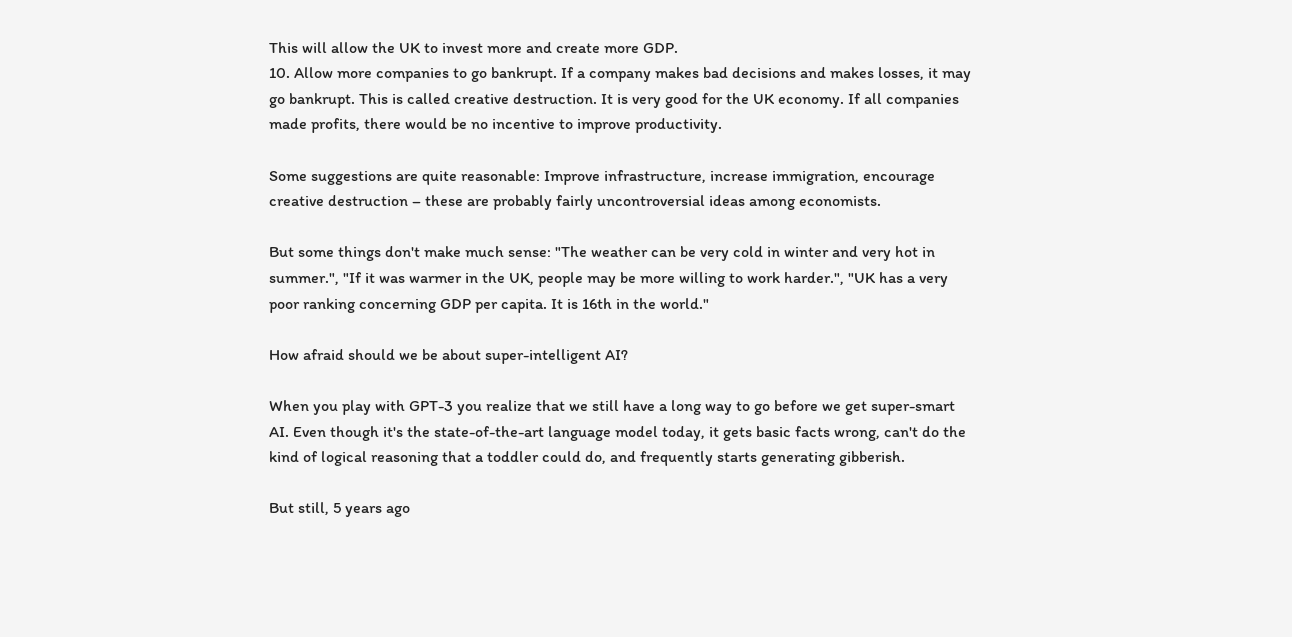This will allow the UK to invest more and create more GDP.
10. Allow more companies to go bankrupt. If a company makes bad decisions and makes losses, it may go bankrupt. This is called creative destruction. It is very good for the UK economy. If all companies made profits, there would be no incentive to improve productivity.

Some suggestions are quite reasonable: Improve infrastructure, increase immigration, encourage creative destruction – these are probably fairly uncontroversial ideas among economists.

But some things don't make much sense: "The weather can be very cold in winter and very hot in summer.", "If it was warmer in the UK, people may be more willing to work harder.", "UK has a very poor ranking concerning GDP per capita. It is 16th in the world."

How afraid should we be about super-intelligent AI?

When you play with GPT-3 you realize that we still have a long way to go before we get super-smart AI. Even though it's the state-of-the-art language model today, it gets basic facts wrong, can't do the kind of logical reasoning that a toddler could do, and frequently starts generating gibberish.

But still, 5 years ago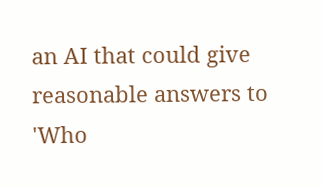an AI that could give reasonable answers to 'Who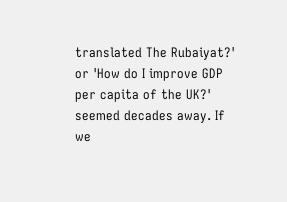translated The Rubaiyat?' or 'How do I improve GDP per capita of the UK?' seemed decades away. If we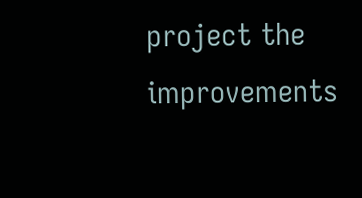project the improvements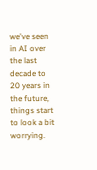we've seen in AI over the last decade to 20 years in the future, things start to look a bit worrying.